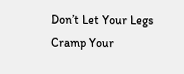Don’t Let Your Legs Cramp Your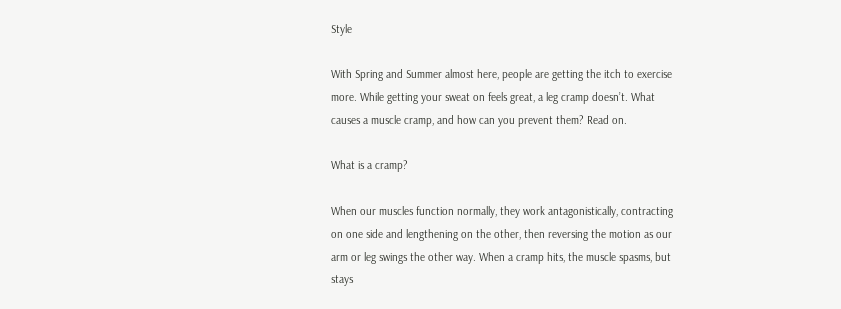Style

With Spring and Summer almost here, people are getting the itch to exercise more. While getting your sweat on feels great, a leg cramp doesn’t. What causes a muscle cramp, and how can you prevent them? Read on.

What is a cramp?

When our muscles function normally, they work antagonistically, contracting on one side and lengthening on the other, then reversing the motion as our arm or leg swings the other way. When a cramp hits, the muscle spasms, but stays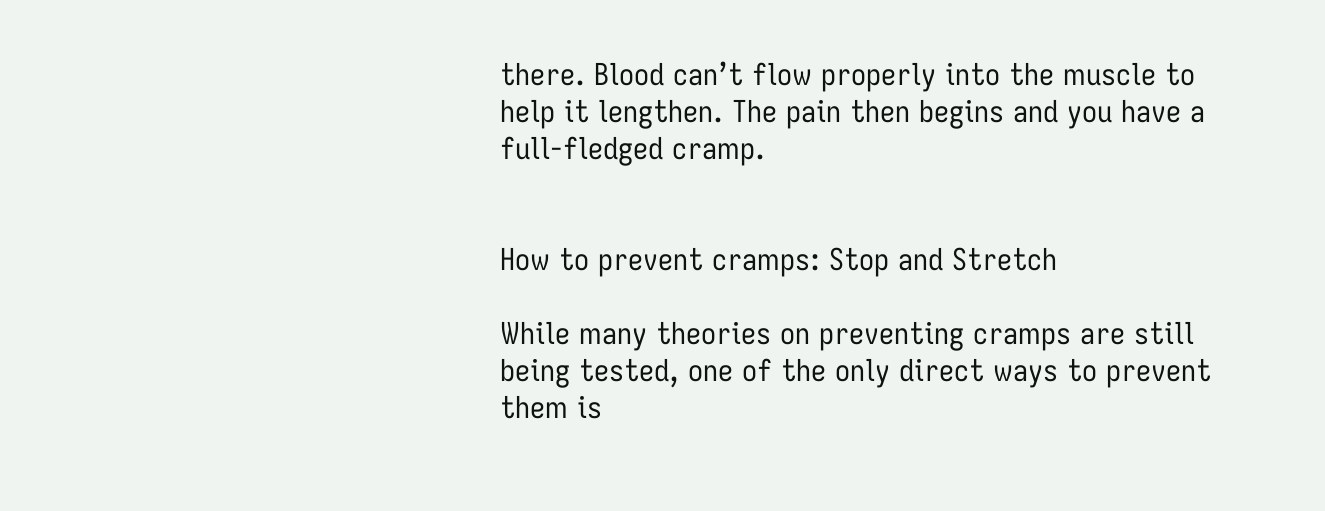there. Blood can’t flow properly into the muscle to help it lengthen. The pain then begins and you have a full-fledged cramp.


How to prevent cramps: Stop and Stretch

While many theories on preventing cramps are still being tested, one of the only direct ways to prevent them is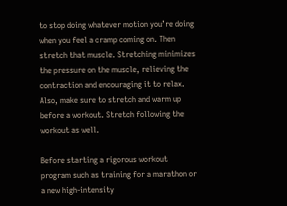to stop doing whatever motion you’re doing when you feel a cramp coming on. Then stretch that muscle. Stretching minimizes the pressure on the muscle, relieving the contraction and encouraging it to relax. Also, make sure to stretch and warm up before a workout. Stretch following the workout as well.

Before starting a rigorous workout program such as training for a marathon or a new high-intensity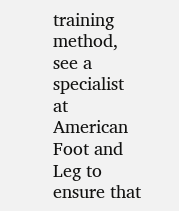training method, see a specialist at American Foot and Leg to ensure that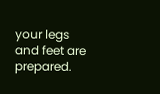your legs and feet are prepared.